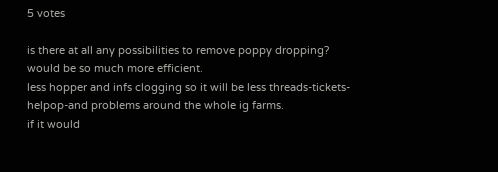5 votes

is there at all any possibilities to remove poppy dropping?
would be so much more efficient.
less hopper and infs clogging so it will be less threads-tickets-helpop-and problems around the whole ig farms.
if it would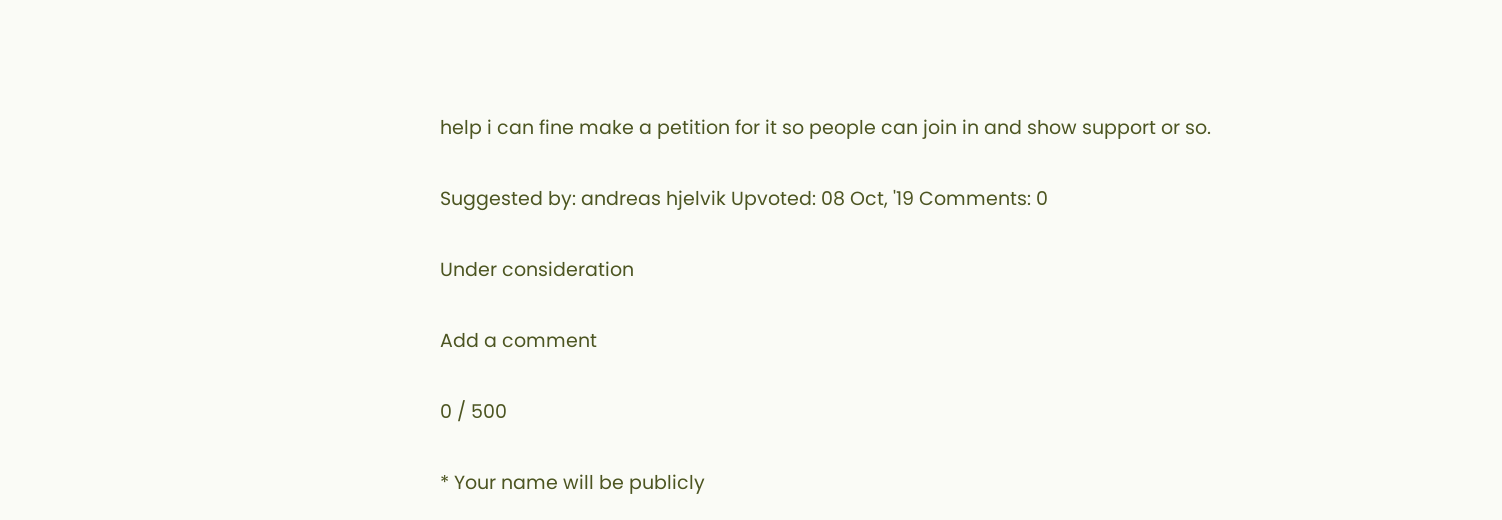help i can fine make a petition for it so people can join in and show support or so.

Suggested by: andreas hjelvik Upvoted: 08 Oct, '19 Comments: 0

Under consideration

Add a comment

0 / 500

* Your name will be publicly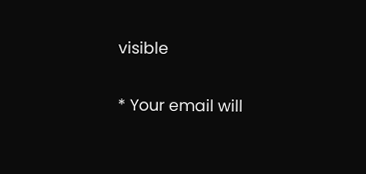visible

* Your email will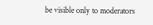be visible only to moderators